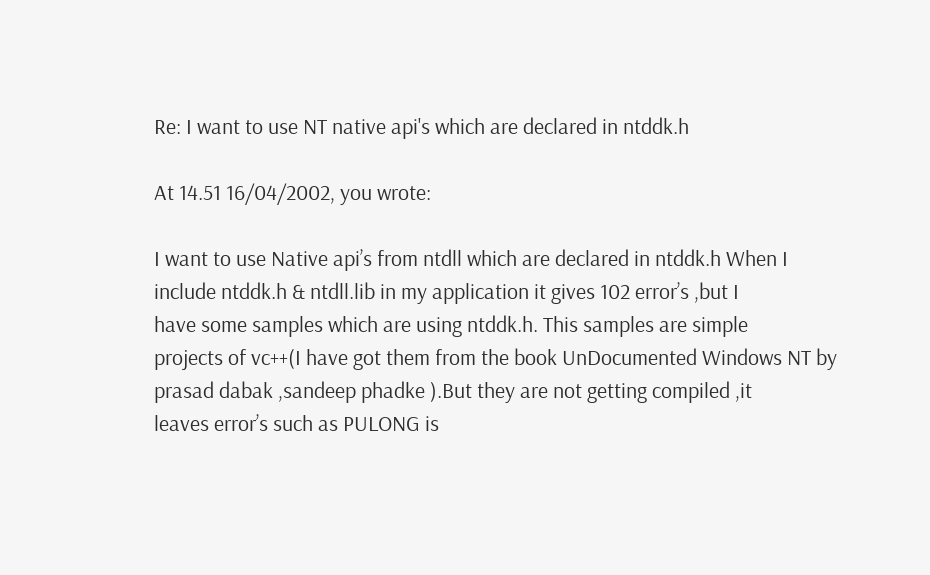Re: I want to use NT native api's which are declared in ntddk.h

At 14.51 16/04/2002, you wrote:

I want to use Native api’s from ntdll which are declared in ntddk.h When I
include ntddk.h & ntdll.lib in my application it gives 102 error’s ,but I
have some samples which are using ntddk.h. This samples are simple
projects of vc++(I have got them from the book UnDocumented Windows NT by
prasad dabak ,sandeep phadke ).But they are not getting compiled ,it
leaves error’s such as PULONG is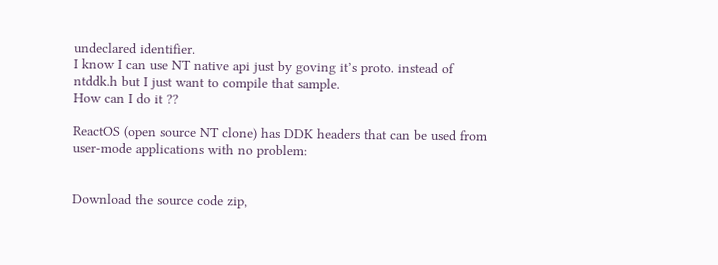undeclared identifier.
I know I can use NT native api just by goving it’s proto. instead of
ntddk.h but I just want to compile that sample.
How can I do it ??

ReactOS (open source NT clone) has DDK headers that can be used from
user-mode applications with no problem:


Download the source code zip,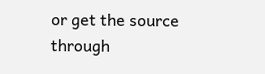or get the source through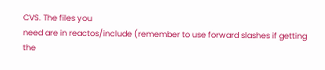CVS. The files you
need are in reactos/include (remember to use forward slashes if getting the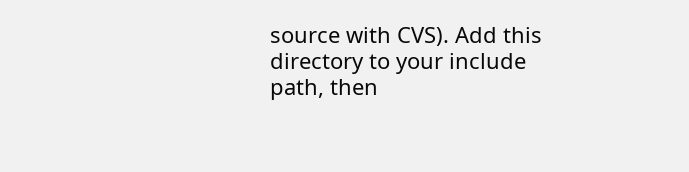source with CVS). Add this directory to your include path, then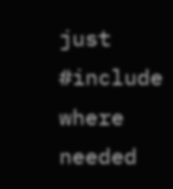just
#include where needed